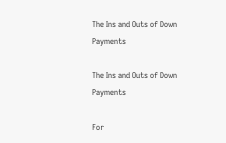The Ins and Outs of Down Payments

The Ins and Outs of Down Payments

For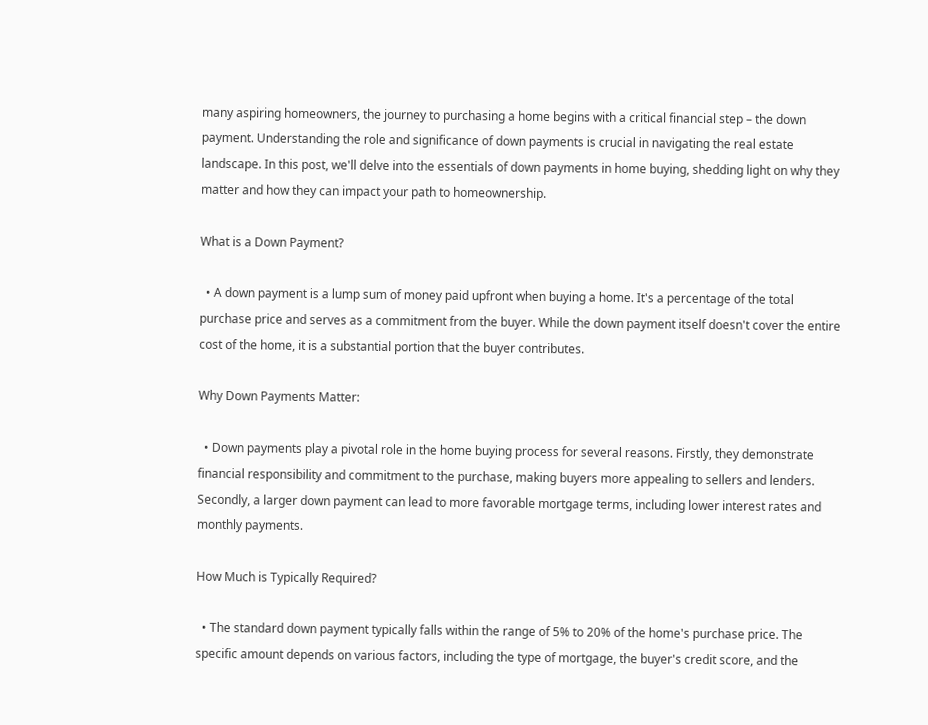many aspiring homeowners, the journey to purchasing a home begins with a critical financial step – the down payment. Understanding the role and significance of down payments is crucial in navigating the real estate landscape. In this post, we'll delve into the essentials of down payments in home buying, shedding light on why they matter and how they can impact your path to homeownership.

What is a Down Payment?

  • A down payment is a lump sum of money paid upfront when buying a home. It's a percentage of the total purchase price and serves as a commitment from the buyer. While the down payment itself doesn't cover the entire cost of the home, it is a substantial portion that the buyer contributes.

Why Down Payments Matter:

  • Down payments play a pivotal role in the home buying process for several reasons. Firstly, they demonstrate financial responsibility and commitment to the purchase, making buyers more appealing to sellers and lenders. Secondly, a larger down payment can lead to more favorable mortgage terms, including lower interest rates and monthly payments.

How Much is Typically Required?

  • The standard down payment typically falls within the range of 5% to 20% of the home's purchase price. The specific amount depends on various factors, including the type of mortgage, the buyer's credit score, and the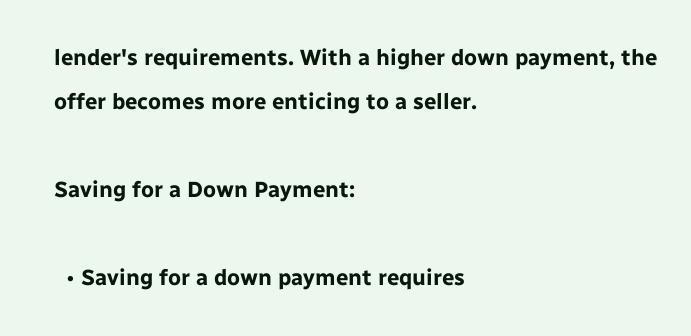lender's requirements. With a higher down payment, the offer becomes more enticing to a seller.

Saving for a Down Payment:

  • Saving for a down payment requires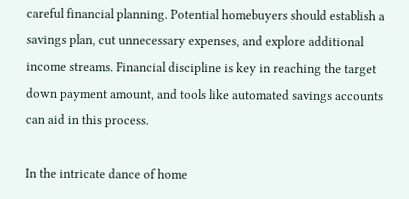careful financial planning. Potential homebuyers should establish a savings plan, cut unnecessary expenses, and explore additional income streams. Financial discipline is key in reaching the target down payment amount, and tools like automated savings accounts can aid in this process.

In the intricate dance of home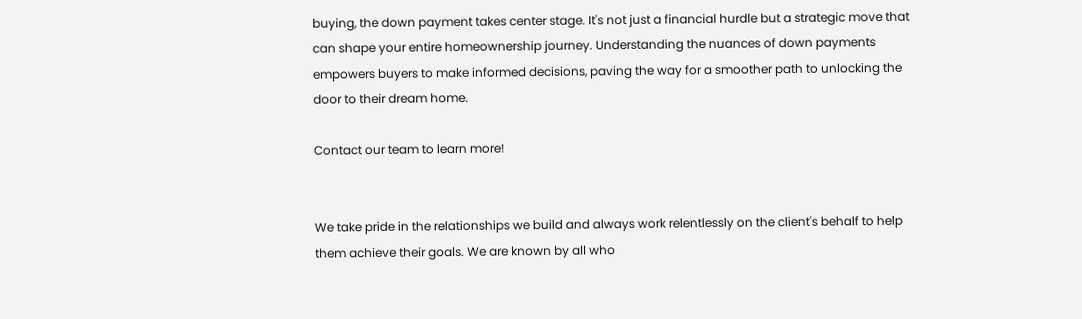buying, the down payment takes center stage. It's not just a financial hurdle but a strategic move that can shape your entire homeownership journey. Understanding the nuances of down payments empowers buyers to make informed decisions, paving the way for a smoother path to unlocking the door to their dream home.

Contact our team to learn more!


We take pride in the relationships we build and always work relentlessly on the client's behalf to help them achieve their goals. We are known by all who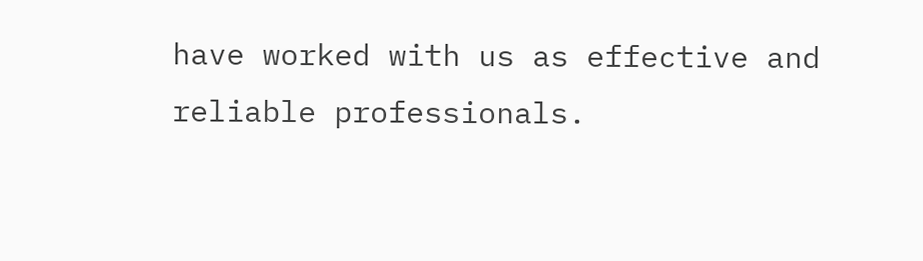have worked with us as effective and reliable professionals.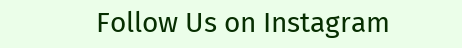Follow Us on Instagram